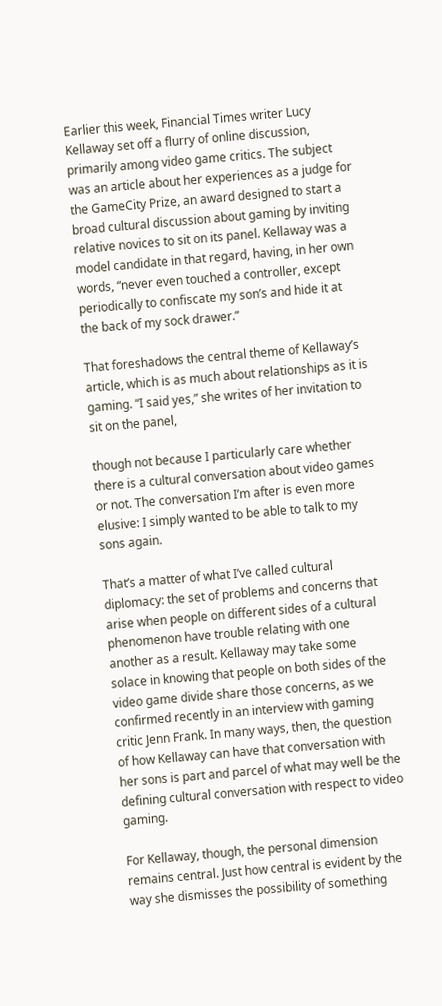Earlier this week, Financial Times writer Lucy Kellaway set off a flurry of online discussion, primarily among video game critics. The subject was an article about her experiences as a judge for the GameCity Prize, an award designed to start a broad cultural discussion about gaming by inviting relative novices to sit on its panel. Kellaway was a model candidate in that regard, having, in her own words, “never even touched a controller, except periodically to confiscate my son’s and hide it at the back of my sock drawer.”

That foreshadows the central theme of Kellaway’s article, which is as much about relationships as it is gaming. “I said yes,” she writes of her invitation to sit on the panel,

though not because I particularly care whether there is a cultural conversation about video games or not. The conversation I’m after is even more elusive: I simply wanted to be able to talk to my sons again.

That’s a matter of what I’ve called cultural diplomacy: the set of problems and concerns that arise when people on different sides of a cultural phenomenon have trouble relating with one another as a result. Kellaway may take some solace in knowing that people on both sides of the video game divide share those concerns, as we confirmed recently in an interview with gaming critic Jenn Frank. In many ways, then, the question of how Kellaway can have that conversation with her sons is part and parcel of what may well be the defining cultural conversation with respect to video gaming.

For Kellaway, though, the personal dimension remains central. Just how central is evident by the way she dismisses the possibility of something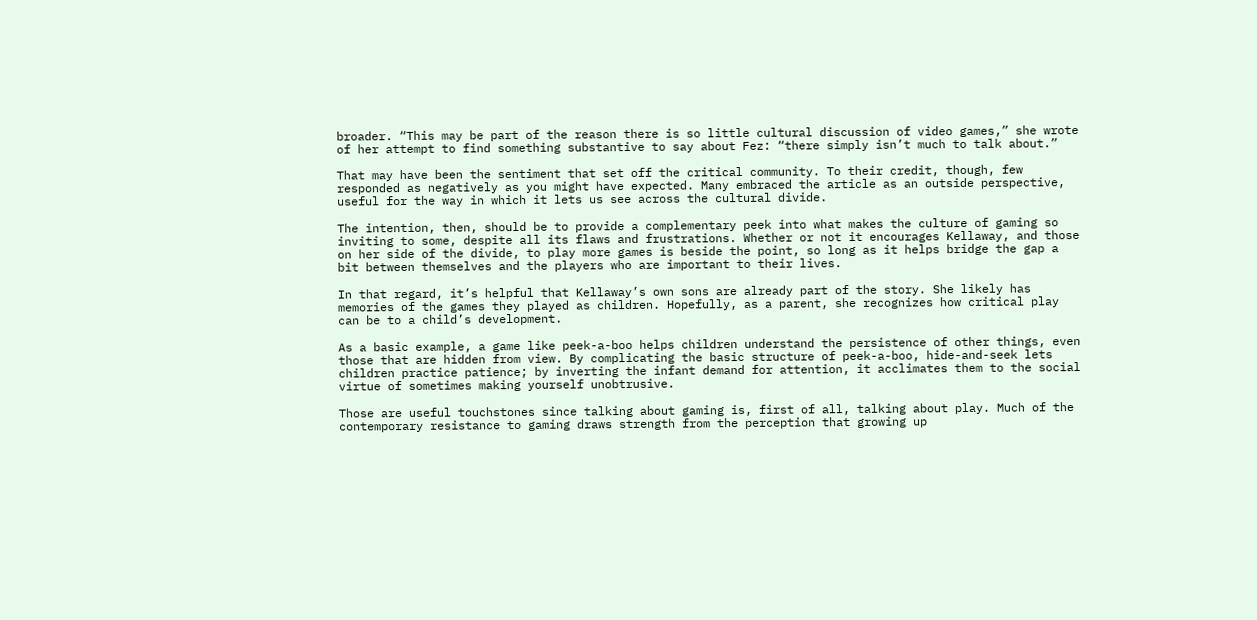broader. “This may be part of the reason there is so little cultural discussion of video games,” she wrote of her attempt to find something substantive to say about Fez: “there simply isn’t much to talk about.”

That may have been the sentiment that set off the critical community. To their credit, though, few responded as negatively as you might have expected. Many embraced the article as an outside perspective, useful for the way in which it lets us see across the cultural divide.

The intention, then, should be to provide a complementary peek into what makes the culture of gaming so inviting to some, despite all its flaws and frustrations. Whether or not it encourages Kellaway, and those on her side of the divide, to play more games is beside the point, so long as it helps bridge the gap a bit between themselves and the players who are important to their lives.

In that regard, it’s helpful that Kellaway’s own sons are already part of the story. She likely has memories of the games they played as children. Hopefully, as a parent, she recognizes how critical play can be to a child’s development.

As a basic example, a game like peek-a-boo helps children understand the persistence of other things, even those that are hidden from view. By complicating the basic structure of peek-a-boo, hide-and-seek lets children practice patience; by inverting the infant demand for attention, it acclimates them to the social virtue of sometimes making yourself unobtrusive.

Those are useful touchstones since talking about gaming is, first of all, talking about play. Much of the contemporary resistance to gaming draws strength from the perception that growing up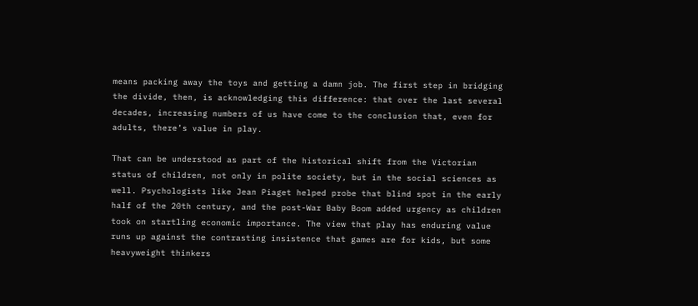means packing away the toys and getting a damn job. The first step in bridging the divide, then, is acknowledging this difference: that over the last several decades, increasing numbers of us have come to the conclusion that, even for adults, there’s value in play.

That can be understood as part of the historical shift from the Victorian status of children, not only in polite society, but in the social sciences as well. Psychologists like Jean Piaget helped probe that blind spot in the early half of the 20th century, and the post-War Baby Boom added urgency as children took on startling economic importance. The view that play has enduring value runs up against the contrasting insistence that games are for kids, but some heavyweight thinkers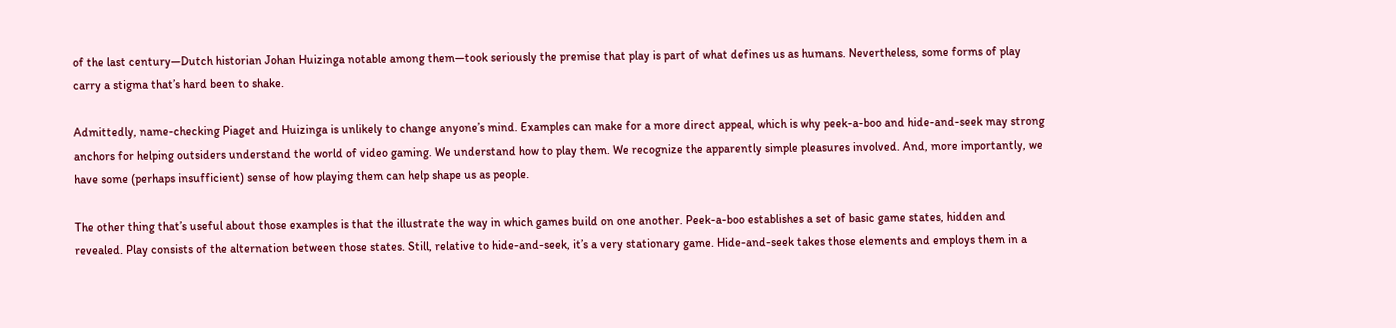of the last century—Dutch historian Johan Huizinga notable among them—took seriously the premise that play is part of what defines us as humans. Nevertheless, some forms of play carry a stigma that’s hard been to shake.

Admittedly, name-checking Piaget and Huizinga is unlikely to change anyone’s mind. Examples can make for a more direct appeal, which is why peek-a-boo and hide-and-seek may strong anchors for helping outsiders understand the world of video gaming. We understand how to play them. We recognize the apparently simple pleasures involved. And, more importantly, we have some (perhaps insufficient) sense of how playing them can help shape us as people.

The other thing that’s useful about those examples is that the illustrate the way in which games build on one another. Peek-a-boo establishes a set of basic game states, hidden and revealed. Play consists of the alternation between those states. Still, relative to hide-and-seek, it’s a very stationary game. Hide-and-seek takes those elements and employs them in a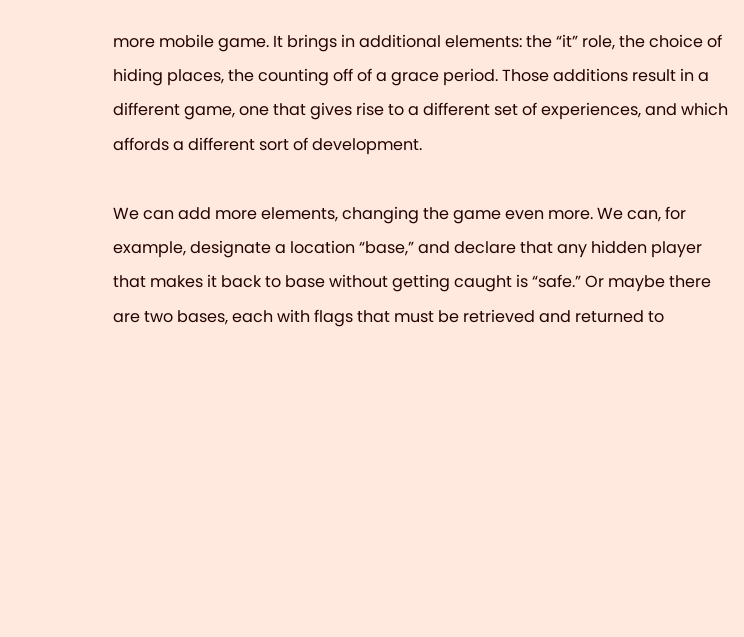more mobile game. It brings in additional elements: the “it” role, the choice of hiding places, the counting off of a grace period. Those additions result in a different game, one that gives rise to a different set of experiences, and which affords a different sort of development.

We can add more elements, changing the game even more. We can, for example, designate a location “base,” and declare that any hidden player that makes it back to base without getting caught is “safe.” Or maybe there are two bases, each with flags that must be retrieved and returned to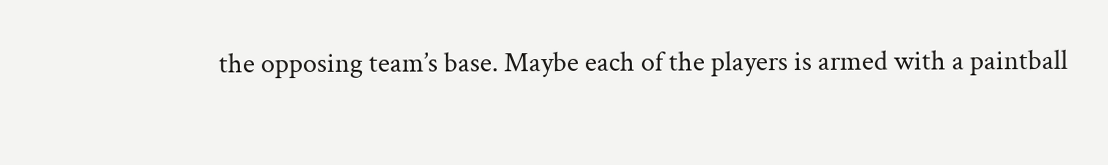the opposing team’s base. Maybe each of the players is armed with a paintball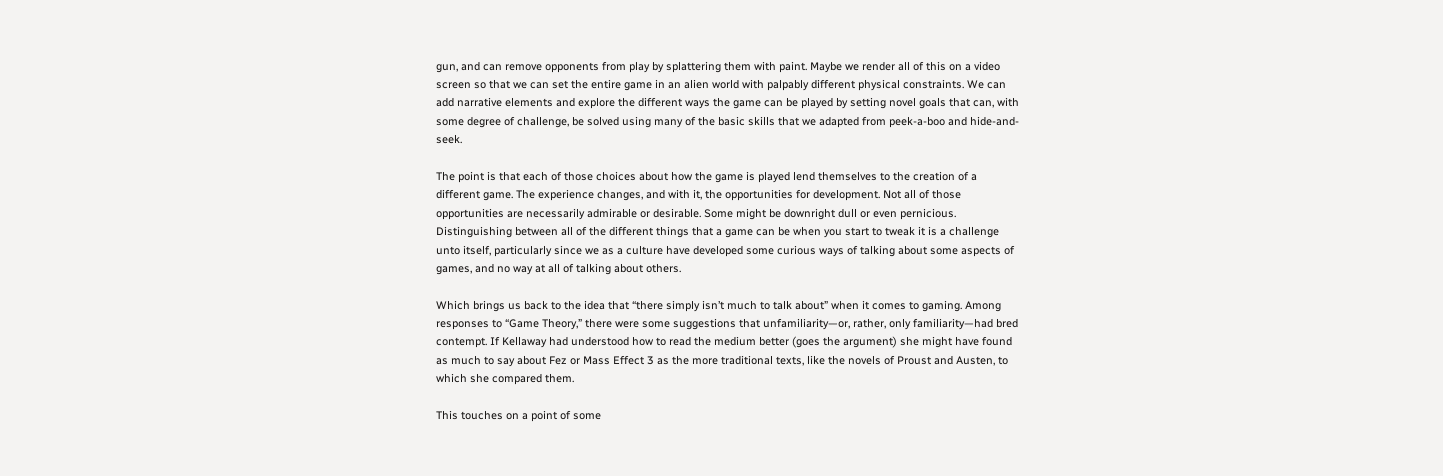gun, and can remove opponents from play by splattering them with paint. Maybe we render all of this on a video screen so that we can set the entire game in an alien world with palpably different physical constraints. We can add narrative elements and explore the different ways the game can be played by setting novel goals that can, with some degree of challenge, be solved using many of the basic skills that we adapted from peek-a-boo and hide-and-seek.

The point is that each of those choices about how the game is played lend themselves to the creation of a different game. The experience changes, and with it, the opportunities for development. Not all of those opportunities are necessarily admirable or desirable. Some might be downright dull or even pernicious. Distinguishing between all of the different things that a game can be when you start to tweak it is a challenge unto itself, particularly since we as a culture have developed some curious ways of talking about some aspects of games, and no way at all of talking about others.

Which brings us back to the idea that “there simply isn’t much to talk about” when it comes to gaming. Among responses to “Game Theory,” there were some suggestions that unfamiliarity—or, rather, only familiarity—had bred contempt. If Kellaway had understood how to read the medium better (goes the argument) she might have found as much to say about Fez or Mass Effect 3 as the more traditional texts, like the novels of Proust and Austen, to which she compared them.

This touches on a point of some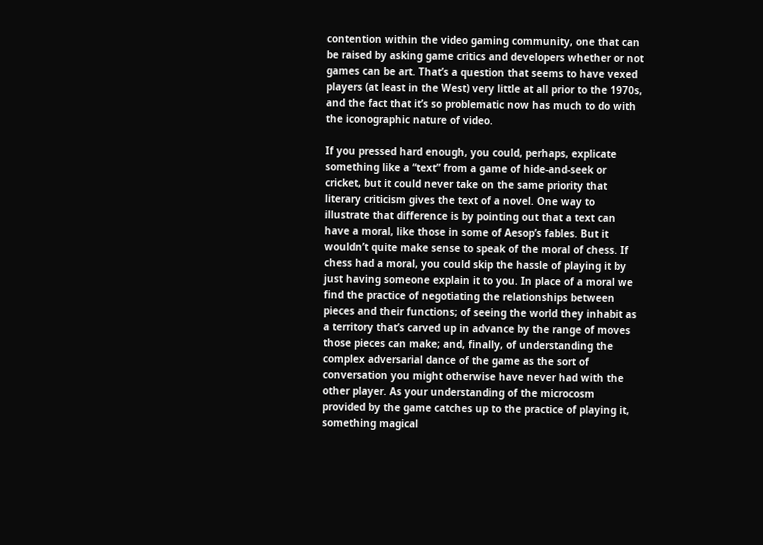contention within the video gaming community, one that can be raised by asking game critics and developers whether or not games can be art. That’s a question that seems to have vexed players (at least in the West) very little at all prior to the 1970s, and the fact that it’s so problematic now has much to do with the iconographic nature of video.

If you pressed hard enough, you could, perhaps, explicate something like a “text” from a game of hide-and-seek or cricket, but it could never take on the same priority that literary criticism gives the text of a novel. One way to illustrate that difference is by pointing out that a text can have a moral, like those in some of Aesop’s fables. But it wouldn’t quite make sense to speak of the moral of chess. If chess had a moral, you could skip the hassle of playing it by just having someone explain it to you. In place of a moral we find the practice of negotiating the relationships between pieces and their functions; of seeing the world they inhabit as a territory that’s carved up in advance by the range of moves those pieces can make; and, finally, of understanding the complex adversarial dance of the game as the sort of conversation you might otherwise have never had with the other player. As your understanding of the microcosm provided by the game catches up to the practice of playing it, something magical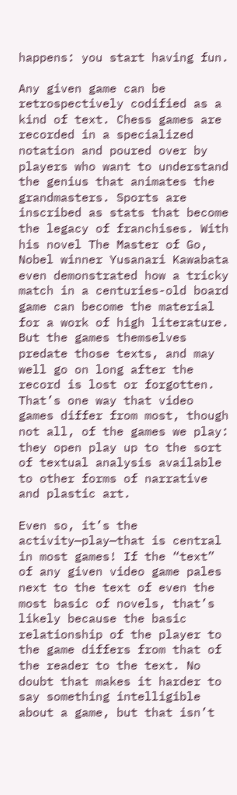happens: you start having fun.

Any given game can be retrospectively codified as a kind of text. Chess games are recorded in a specialized notation and poured over by players who want to understand the genius that animates the grandmasters. Sports are inscribed as stats that become the legacy of franchises. With his novel The Master of Go, Nobel winner Yusanari Kawabata even demonstrated how a tricky match in a centuries-old board game can become the material for a work of high literature. But the games themselves predate those texts, and may well go on long after the record is lost or forgotten. That’s one way that video games differ from most, though not all, of the games we play: they open play up to the sort of textual analysis available to other forms of narrative and plastic art.

Even so, it’s the activity—play—that is central in most games! If the “text” of any given video game pales next to the text of even the most basic of novels, that’s likely because the basic relationship of the player to the game differs from that of the reader to the text. No doubt that makes it harder to say something intelligible about a game, but that isn’t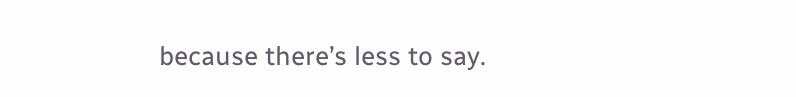because there’s less to say.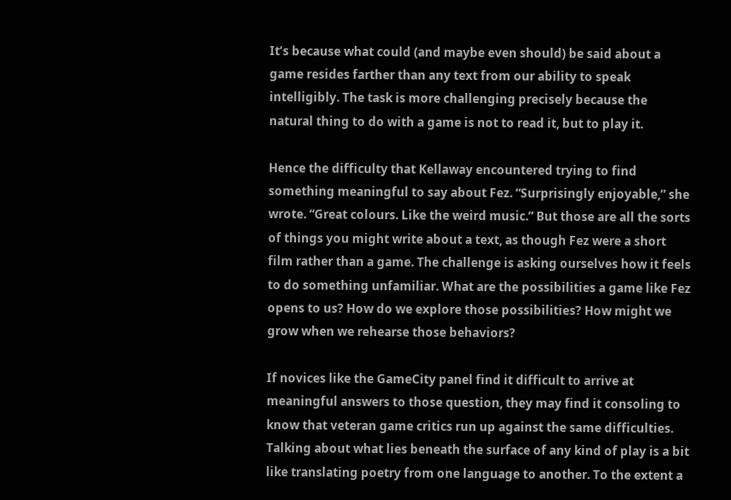It’s because what could (and maybe even should) be said about a game resides farther than any text from our ability to speak intelligibly. The task is more challenging precisely because the natural thing to do with a game is not to read it, but to play it.

Hence the difficulty that Kellaway encountered trying to find something meaningful to say about Fez. “Surprisingly enjoyable,” she wrote. “Great colours. Like the weird music.” But those are all the sorts of things you might write about a text, as though Fez were a short film rather than a game. The challenge is asking ourselves how it feels to do something unfamiliar. What are the possibilities a game like Fez opens to us? How do we explore those possibilities? How might we grow when we rehearse those behaviors?

If novices like the GameCity panel find it difficult to arrive at meaningful answers to those question, they may find it consoling to know that veteran game critics run up against the same difficulties. Talking about what lies beneath the surface of any kind of play is a bit like translating poetry from one language to another. To the extent a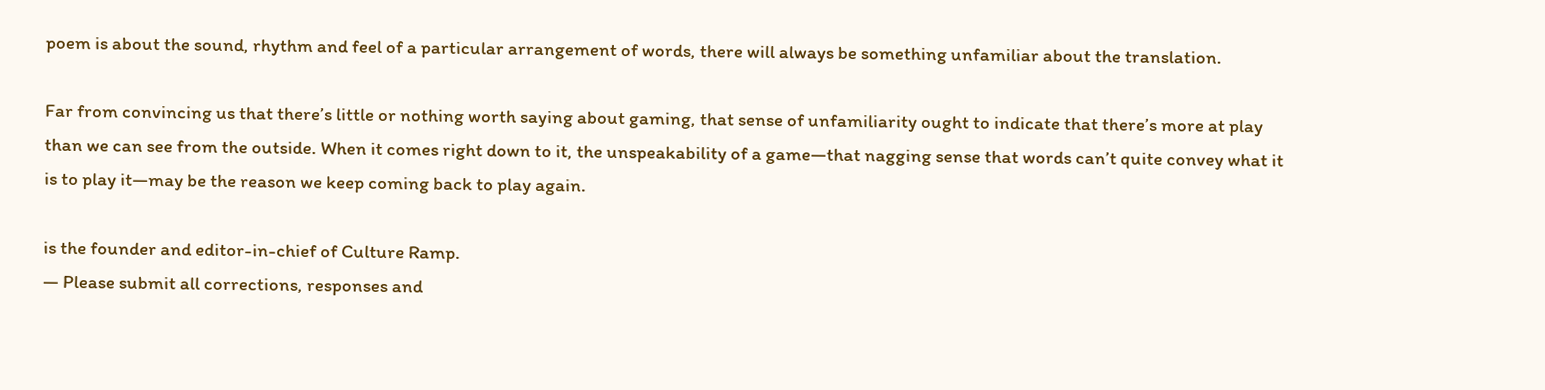poem is about the sound, rhythm and feel of a particular arrangement of words, there will always be something unfamiliar about the translation.

Far from convincing us that there’s little or nothing worth saying about gaming, that sense of unfamiliarity ought to indicate that there’s more at play than we can see from the outside. When it comes right down to it, the unspeakability of a game—that nagging sense that words can’t quite convey what it is to play it—may be the reason we keep coming back to play again.

is the founder and editor-in-chief of Culture Ramp.
— Please submit all corrections, responses and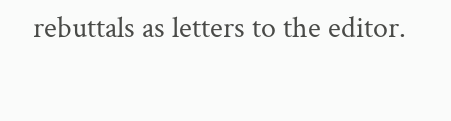rebuttals as letters to the editor.